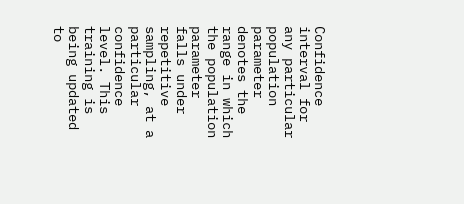Confidence interval for any particular population parameter denotes the range in which the population parameter falls under repetitive sampling, at a particular confidence level. This training is being updated to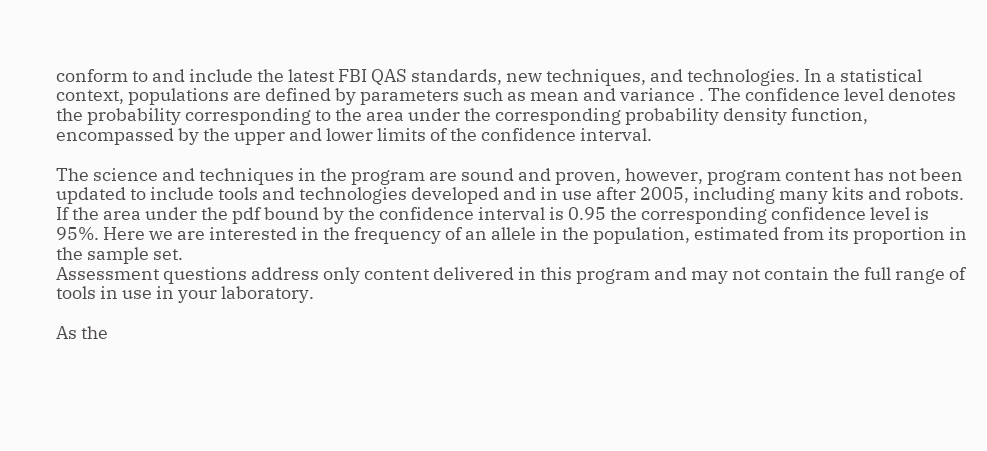conform to and include the latest FBI QAS standards, new techniques, and technologies. In a statistical context, populations are defined by parameters such as mean and variance . The confidence level denotes the probability corresponding to the area under the corresponding probability density function, encompassed by the upper and lower limits of the confidence interval.

The science and techniques in the program are sound and proven, however, program content has not been updated to include tools and technologies developed and in use after 2005, including many kits and robots. If the area under the pdf bound by the confidence interval is 0.95 the corresponding confidence level is 95%. Here we are interested in the frequency of an allele in the population, estimated from its proportion in the sample set.
Assessment questions address only content delivered in this program and may not contain the full range of tools in use in your laboratory.

As the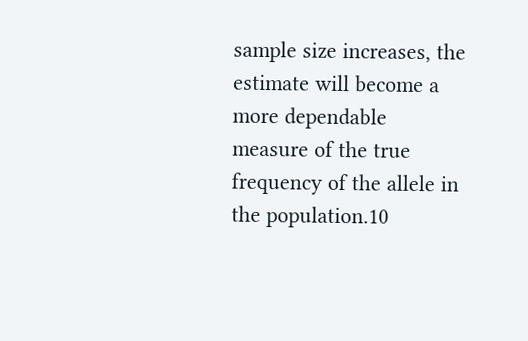sample size increases, the estimate will become a more dependable measure of the true frequency of the allele in the population.10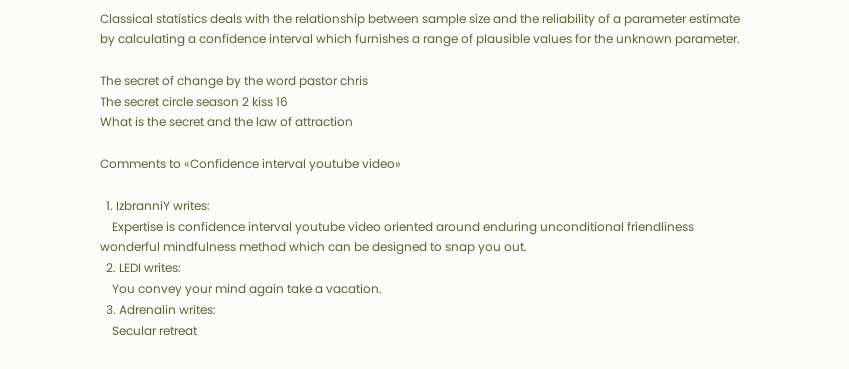Classical statistics deals with the relationship between sample size and the reliability of a parameter estimate by calculating a confidence interval which furnishes a range of plausible values for the unknown parameter.

The secret of change by the word pastor chris
The secret circle season 2 kiss 16
What is the secret and the law of attraction

Comments to «Confidence interval youtube video»

  1. IzbranniY writes:
    Expertise is confidence interval youtube video oriented around enduring unconditional friendliness wonderful mindfulness method which can be designed to snap you out.
  2. LEDI writes:
    You convey your mind again take a vacation.
  3. Adrenalin writes:
    Secular retreat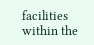facilities within the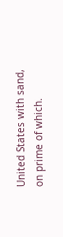United States with sand, on prime of which.